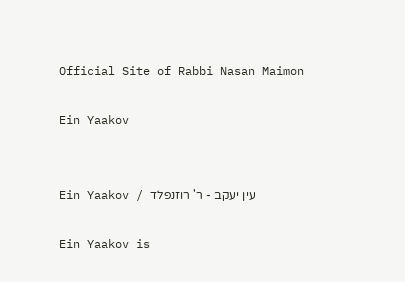Official Site of Rabbi Nasan Maimon

Ein Yaakov


Ein Yaakov / עין יעקב - ר' רוזנפלד

Ein Yaakov is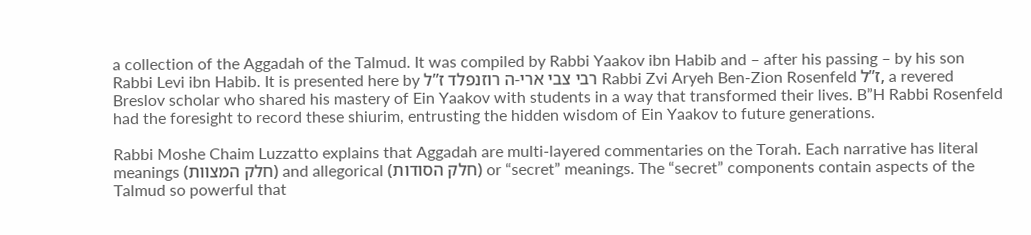a collection of the Aggadah of the Talmud. It was compiled by Rabbi Yaakov ibn Habib and – after his passing – by his son Rabbi Levi ibn Habib. It is presented here by רבי צבי ארי-ה רוזנפלד ז”ל Rabbi Zvi Aryeh Ben-Zion Rosenfeld ז”ל, a revered Breslov scholar who shared his mastery of Ein Yaakov with students in a way that transformed their lives. B”H Rabbi Rosenfeld had the foresight to record these shiurim, entrusting the hidden wisdom of Ein Yaakov to future generations.

Rabbi Moshe Chaim Luzzatto explains that Aggadah are multi-layered commentaries on the Torah. Each narrative has literal meanings (חלק המצוות) and allegorical (חלק הסודות) or “secret” meanings. The “secret” components contain aspects of the Talmud so powerful that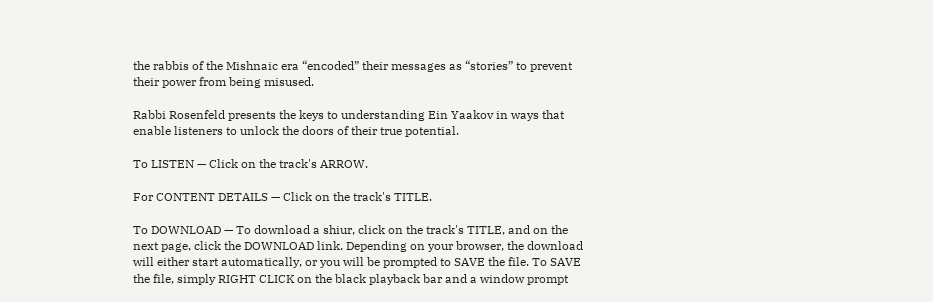the rabbis of the Mishnaic era “encoded” their messages as “stories” to prevent their power from being misused.

Rabbi Rosenfeld presents the keys to understanding Ein Yaakov in ways that enable listeners to unlock the doors of their true potential.

To LISTEN — Click on the track's ARROW.

For CONTENT DETAILS — Click on the track's TITLE.

To DOWNLOAD — To download a shiur, click on the track's TITLE, and on the next page, click the DOWNLOAD link. Depending on your browser, the download will either start automatically, or you will be prompted to SAVE the file. To SAVE the file, simply RIGHT CLICK on the black playback bar and a window prompt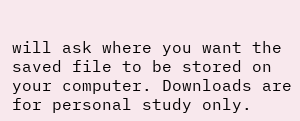will ask where you want the saved file to be stored on your computer. Downloads are for personal study only.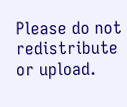Please do not redistribute or upload.